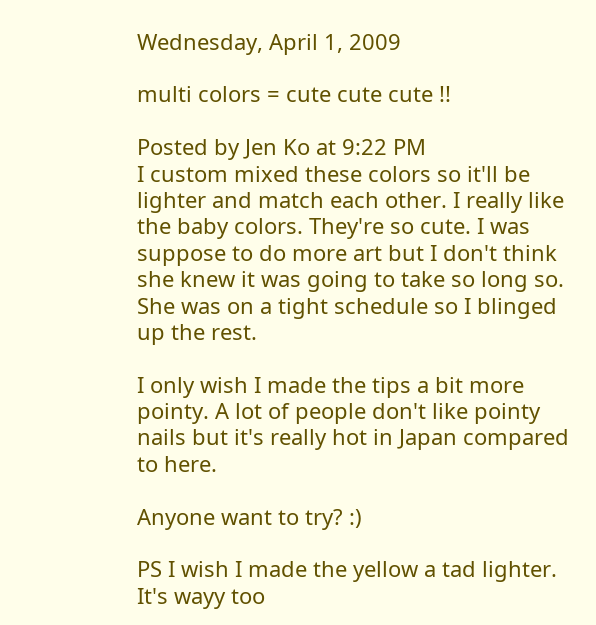Wednesday, April 1, 2009

multi colors = cute cute cute !!

Posted by Jen Ko at 9:22 PM
I custom mixed these colors so it'll be lighter and match each other. I really like the baby colors. They're so cute. I was suppose to do more art but I don't think she knew it was going to take so long so. She was on a tight schedule so I blinged up the rest.

I only wish I made the tips a bit more pointy. A lot of people don't like pointy nails but it's really hot in Japan compared to here.

Anyone want to try? :)

PS I wish I made the yellow a tad lighter. It's wayy too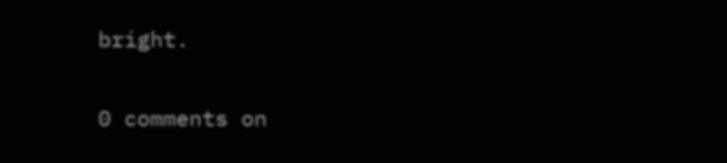bright.

0 comments on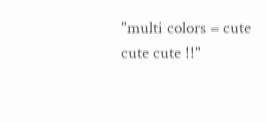"multi colors = cute cute cute !!"